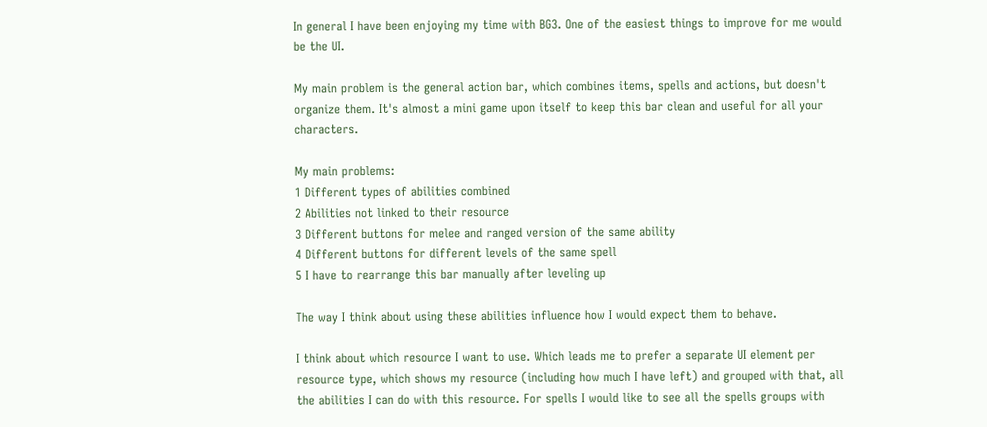In general I have been enjoying my time with BG3. One of the easiest things to improve for me would be the UI.

My main problem is the general action bar, which combines items, spells and actions, but doesn't organize them. It's almost a mini game upon itself to keep this bar clean and useful for all your characters.

My main problems:
1 Different types of abilities combined
2 Abilities not linked to their resource
3 Different buttons for melee and ranged version of the same ability
4 Different buttons for different levels of the same spell
5 I have to rearrange this bar manually after leveling up

The way I think about using these abilities influence how I would expect them to behave.

I think about which resource I want to use. Which leads me to prefer a separate UI element per resource type, which shows my resource (including how much I have left) and grouped with that, all the abilities I can do with this resource. For spells I would like to see all the spells groups with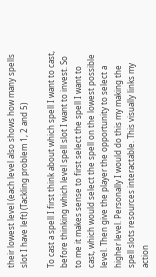their lowest level (each level also shows how many spells slot I have left) (Tackling problem 1, 2 and 5)

To cast a spell I first think about which spell I want to cast, before thinking which level spell slot I want to invest. So to me it makes sense to first select the spell I want to cast, which would select the spell on the lowest possible level. Then give the player the opportunity to select a higher level. Personally I would do this my making the spell slots resources interactable. This visually links my action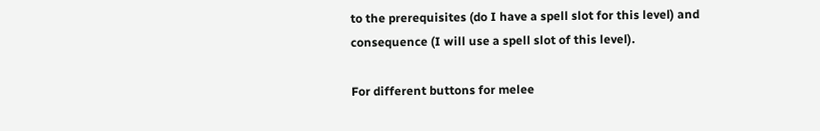to the prerequisites (do I have a spell slot for this level) and consequence (I will use a spell slot of this level).

For different buttons for melee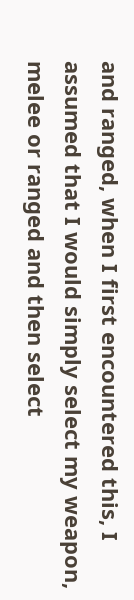and ranged, when I first encountered this, I assumed that I would simply select my weapon, melee or ranged and then select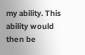my ability. This ability would then be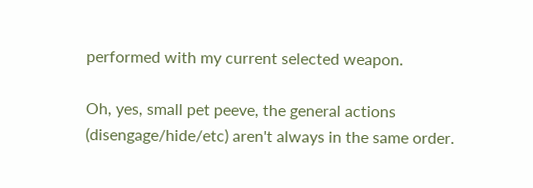performed with my current selected weapon.

Oh, yes, small pet peeve, the general actions (disengage/hide/etc) aren't always in the same order.